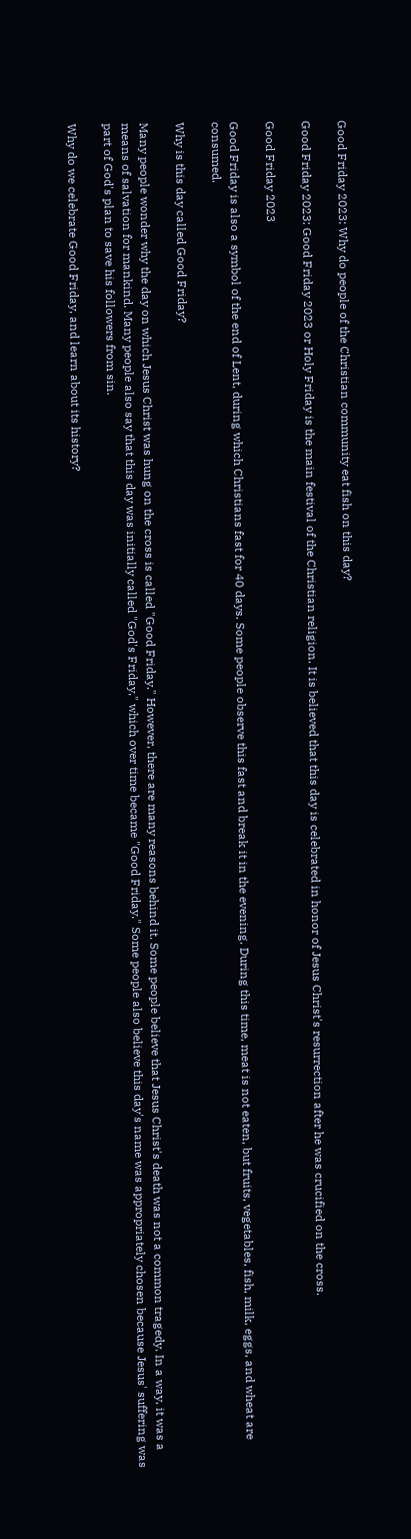Good Friday 2023: Why do people of the Christian community eat fish on this day?

Good Friday 2023: Good Friday 2023 or Holy Friday is the main festival of the Christian religion. It is believed that this day is celebrated in honor of Jesus Christ's resurrection after he was crucified on the cross.

Good Friday 2023

Good Friday is also a symbol of the end of Lent, during which Christians fast for 40 days. Some people observe this fast and break it in the evening. During this time, meat is not eaten, but fruits, vegetables, fish, milk, eggs, and wheat are consumed.

Why is this day called Good Friday?

Many people wonder why the day on which Jesus Christ was hung on the cross is called "Good Friday." However, there are many reasons behind it. Some people believe that Jesus Christ's death was not a common tragedy. In a way, it was a means of salvation for mankind. Many people also say that this day was initially called "God's Friday," which over time became "Good Friday." Some people also believe this day's name was appropriately chosen because Jesus' suffering was part of God's plan to save his followers from sin.

Why do we celebrate Good Friday, and learn about its history?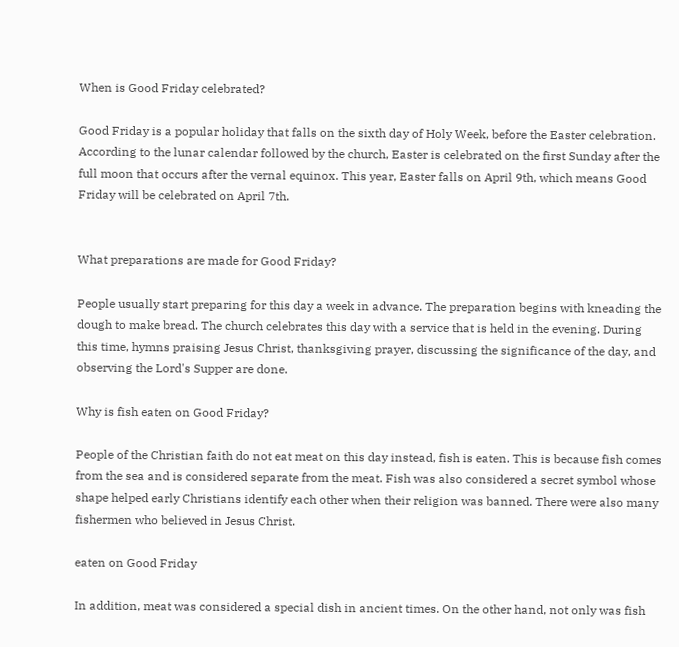When is Good Friday celebrated?

Good Friday is a popular holiday that falls on the sixth day of Holy Week, before the Easter celebration. According to the lunar calendar followed by the church, Easter is celebrated on the first Sunday after the full moon that occurs after the vernal equinox. This year, Easter falls on April 9th, which means Good Friday will be celebrated on April 7th.


What preparations are made for Good Friday?

People usually start preparing for this day a week in advance. The preparation begins with kneading the dough to make bread. The church celebrates this day with a service that is held in the evening. During this time, hymns praising Jesus Christ, thanksgiving prayer, discussing the significance of the day, and observing the Lord's Supper are done.

Why is fish eaten on Good Friday?

People of the Christian faith do not eat meat on this day instead, fish is eaten. This is because fish comes from the sea and is considered separate from the meat. Fish was also considered a secret symbol whose shape helped early Christians identify each other when their religion was banned. There were also many fishermen who believed in Jesus Christ.

eaten on Good Friday

In addition, meat was considered a special dish in ancient times. On the other hand, not only was fish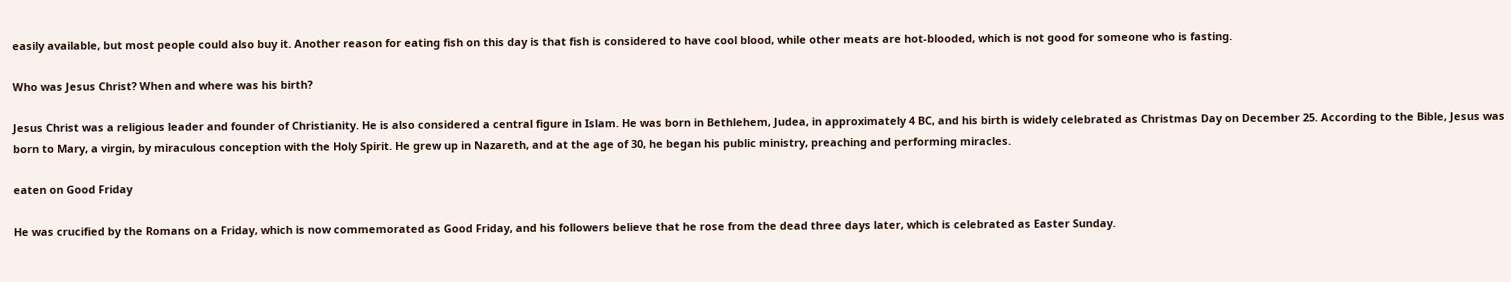easily available, but most people could also buy it. Another reason for eating fish on this day is that fish is considered to have cool blood, while other meats are hot-blooded, which is not good for someone who is fasting.

Who was Jesus Christ? When and where was his birth?

Jesus Christ was a religious leader and founder of Christianity. He is also considered a central figure in Islam. He was born in Bethlehem, Judea, in approximately 4 BC, and his birth is widely celebrated as Christmas Day on December 25. According to the Bible, Jesus was born to Mary, a virgin, by miraculous conception with the Holy Spirit. He grew up in Nazareth, and at the age of 30, he began his public ministry, preaching and performing miracles.

eaten on Good Friday

He was crucified by the Romans on a Friday, which is now commemorated as Good Friday, and his followers believe that he rose from the dead three days later, which is celebrated as Easter Sunday.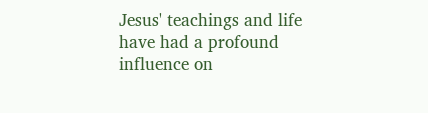Jesus' teachings and life have had a profound influence on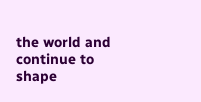the world and continue to shape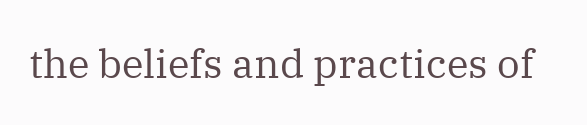the beliefs and practices of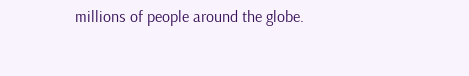millions of people around the globe.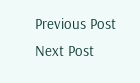Previous Post Next Post